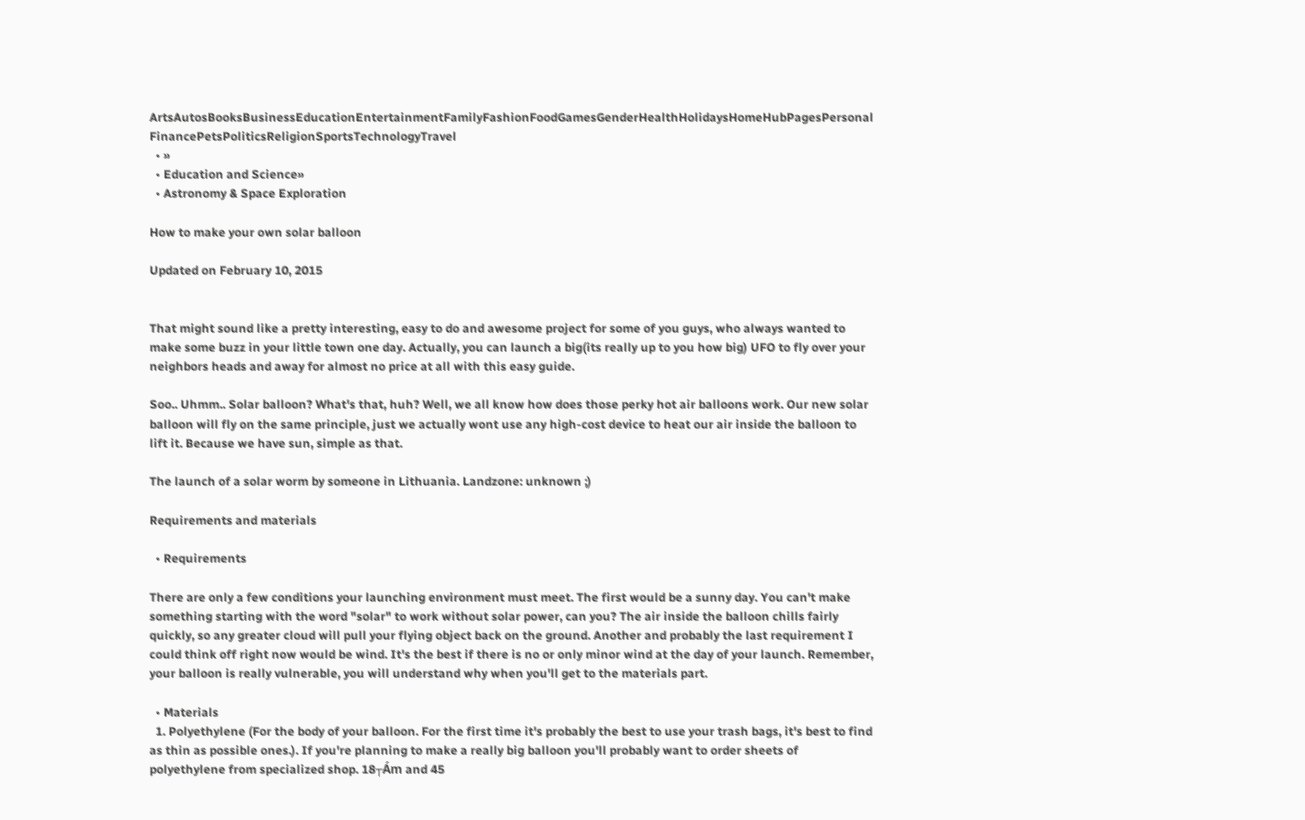ArtsAutosBooksBusinessEducationEntertainmentFamilyFashionFoodGamesGenderHealthHolidaysHomeHubPagesPersonal FinancePetsPoliticsReligionSportsTechnologyTravel
  • »
  • Education and Science»
  • Astronomy & Space Exploration

How to make your own solar balloon

Updated on February 10, 2015


That might sound like a pretty interesting, easy to do and awesome project for some of you guys, who always wanted to make some buzz in your little town one day. Actually, you can launch a big(its really up to you how big) UFO to fly over your neighbors heads and away for almost no price at all with this easy guide.

Soo.. Uhmm.. Solar balloon? What's that, huh? Well, we all know how does those perky hot air balloons work. Our new solar balloon will fly on the same principle, just we actually wont use any high-cost device to heat our air inside the balloon to lift it. Because we have sun, simple as that.

The launch of a solar worm by someone in Lithuania. Landzone: unknown ;)

Requirements and materials

  • Requirements

There are only a few conditions your launching environment must meet. The first would be a sunny day. You can't make something starting with the word "solar" to work without solar power, can you? The air inside the balloon chills fairly quickly, so any greater cloud will pull your flying object back on the ground. Another and probably the last requirement I could think off right now would be wind. It's the best if there is no or only minor wind at the day of your launch. Remember, your balloon is really vulnerable, you will understand why when you'll get to the materials part.

  • Materials
  1. Polyethylene (For the body of your balloon. For the first time it's probably the best to use your trash bags, it's best to find as thin as possible ones.). If you're planning to make a really big balloon you'll probably want to order sheets of polyethylene from specialized shop. 18┬Ám and 45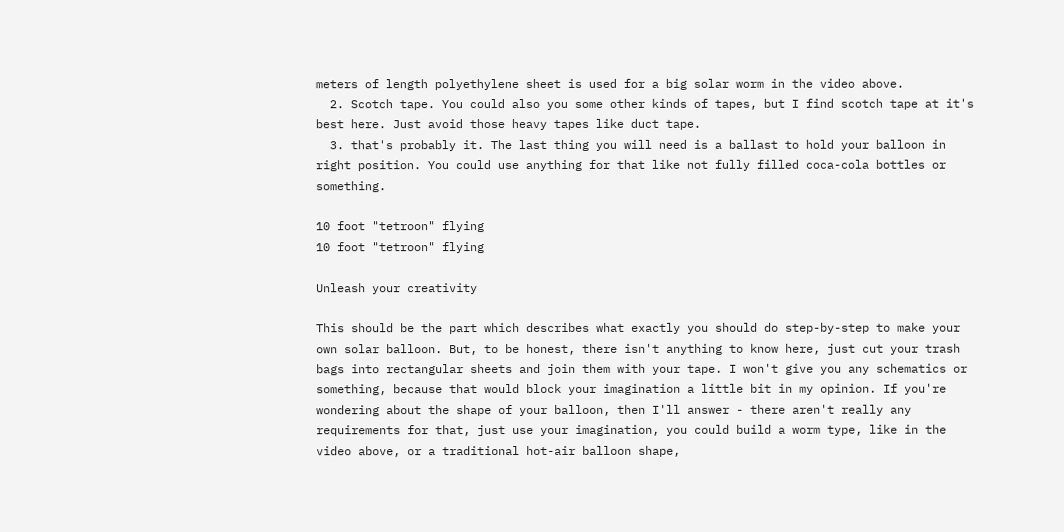meters of length polyethylene sheet is used for a big solar worm in the video above.
  2. Scotch tape. You could also you some other kinds of tapes, but I find scotch tape at it's best here. Just avoid those heavy tapes like duct tape.
  3. that's probably it. The last thing you will need is a ballast to hold your balloon in right position. You could use anything for that like not fully filled coca-cola bottles or something.

10 foot "tetroon" flying
10 foot "tetroon" flying

Unleash your creativity

This should be the part which describes what exactly you should do step-by-step to make your own solar balloon. But, to be honest, there isn't anything to know here, just cut your trash bags into rectangular sheets and join them with your tape. I won't give you any schematics or something, because that would block your imagination a little bit in my opinion. If you're wondering about the shape of your balloon, then I'll answer - there aren't really any requirements for that, just use your imagination, you could build a worm type, like in the video above, or a traditional hot-air balloon shape,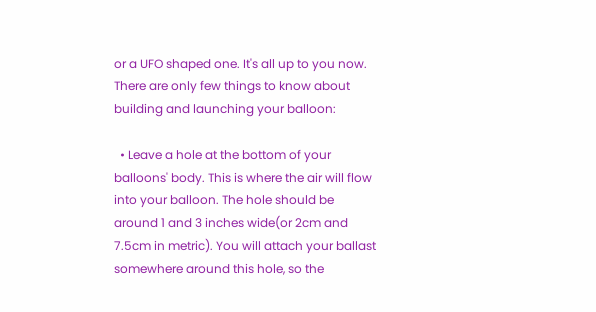or a UFO shaped one. It's all up to you now. There are only few things to know about building and launching your balloon:

  • Leave a hole at the bottom of your balloons' body. This is where the air will flow into your balloon. The hole should be around 1 and 3 inches wide(or 2cm and 7.5cm in metric). You will attach your ballast somewhere around this hole, so the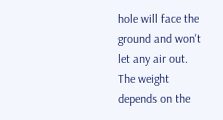hole will face the ground and won't let any air out. The weight depends on the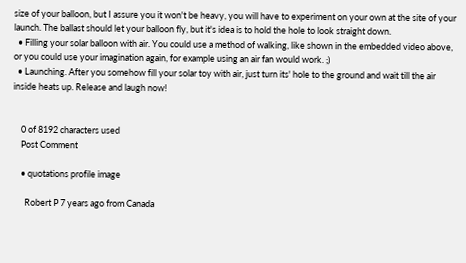size of your balloon, but I assure you it won't be heavy, you will have to experiment on your own at the site of your launch. The ballast should let your balloon fly, but it's idea is to hold the hole to look straight down.
  • Filling your solar balloon with air. You could use a method of walking, like shown in the embedded video above, or you could use your imagination again, for example using an air fan would work. ;)
  • Launching. After you somehow fill your solar toy with air, just turn its' hole to the ground and wait till the air inside heats up. Release and laugh now!


    0 of 8192 characters used
    Post Comment

    • quotations profile image

      Robert P 7 years ago from Canada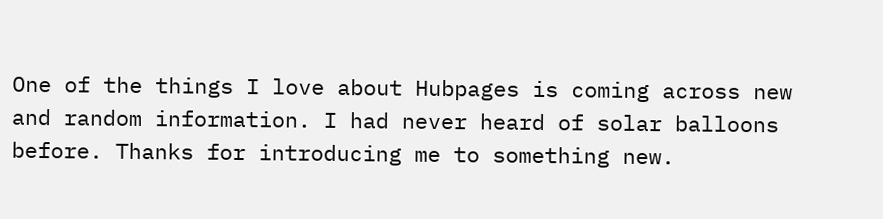One of the things I love about Hubpages is coming across new and random information. I had never heard of solar balloons before. Thanks for introducing me to something new.